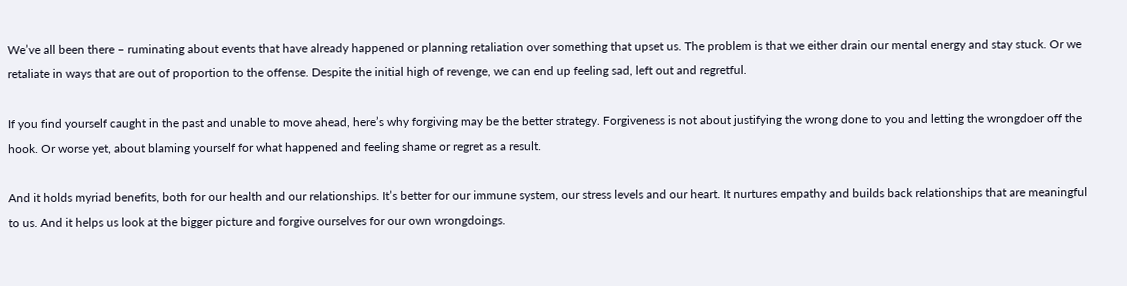We’ve all been there – ruminating about events that have already happened or planning retaliation over something that upset us. The problem is that we either drain our mental energy and stay stuck. Or we retaliate in ways that are out of proportion to the offense. Despite the initial high of revenge, we can end up feeling sad, left out and regretful.

If you find yourself caught in the past and unable to move ahead, here’s why forgiving may be the better strategy. Forgiveness is not about justifying the wrong done to you and letting the wrongdoer off the hook. Or worse yet, about blaming yourself for what happened and feeling shame or regret as a result.

And it holds myriad benefits, both for our health and our relationships. It’s better for our immune system, our stress levels and our heart. It nurtures empathy and builds back relationships that are meaningful to us. And it helps us look at the bigger picture and forgive ourselves for our own wrongdoings.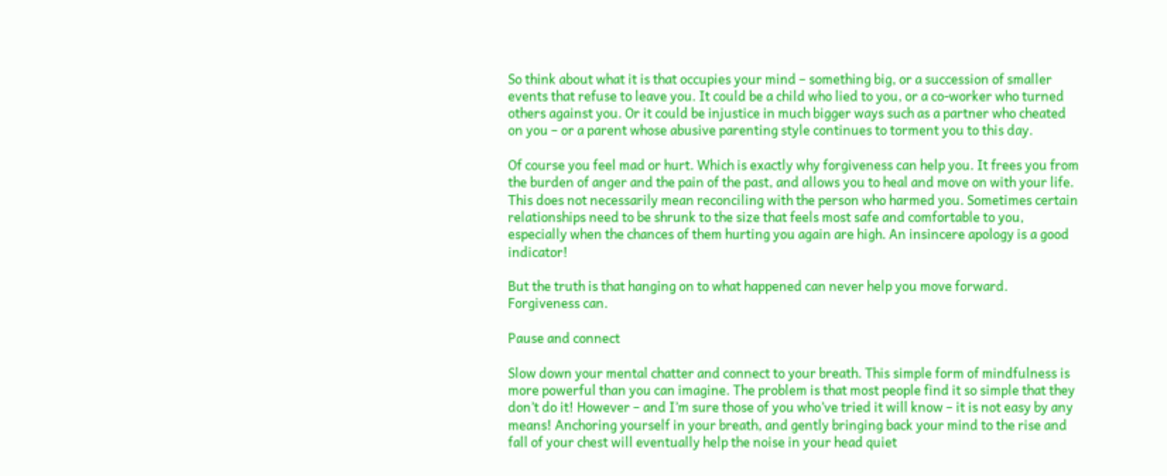So think about what it is that occupies your mind – something big, or a succession of smaller events that refuse to leave you. It could be a child who lied to you, or a co-worker who turned others against you. Or it could be injustice in much bigger ways such as a partner who cheated on you – or a parent whose abusive parenting style continues to torment you to this day.

Of course you feel mad or hurt. Which is exactly why forgiveness can help you. It frees you from the burden of anger and the pain of the past, and allows you to heal and move on with your life. This does not necessarily mean reconciling with the person who harmed you. Sometimes certain relationships need to be shrunk to the size that feels most safe and comfortable to you, especially when the chances of them hurting you again are high. An insincere apology is a good indicator!

But the truth is that hanging on to what happened can never help you move forward. Forgiveness can.

Pause and connect

Slow down your mental chatter and connect to your breath. This simple form of mindfulness is more powerful than you can imagine. The problem is that most people find it so simple that they don’t do it! However – and I’m sure those of you who’ve tried it will know – it is not easy by any means! Anchoring yourself in your breath, and gently bringing back your mind to the rise and fall of your chest will eventually help the noise in your head quiet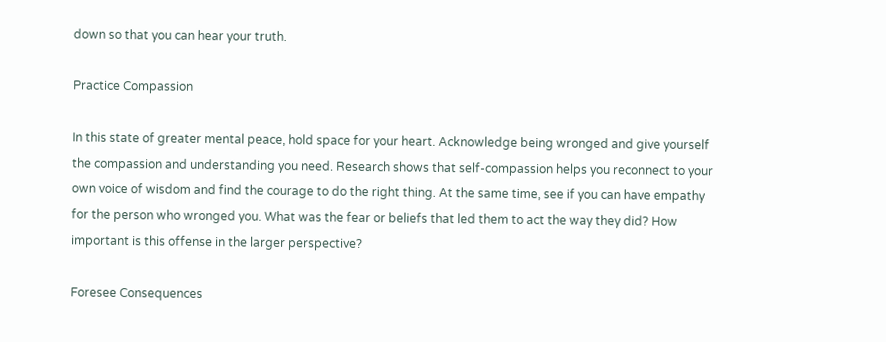down so that you can hear your truth.

Practice Compassion

In this state of greater mental peace, hold space for your heart. Acknowledge being wronged and give yourself the compassion and understanding you need. Research shows that self-compassion helps you reconnect to your own voice of wisdom and find the courage to do the right thing. At the same time, see if you can have empathy for the person who wronged you. What was the fear or beliefs that led them to act the way they did? How important is this offense in the larger perspective?

Foresee Consequences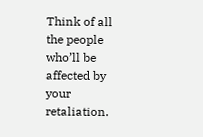Think of all the people who’ll be affected by your retaliation.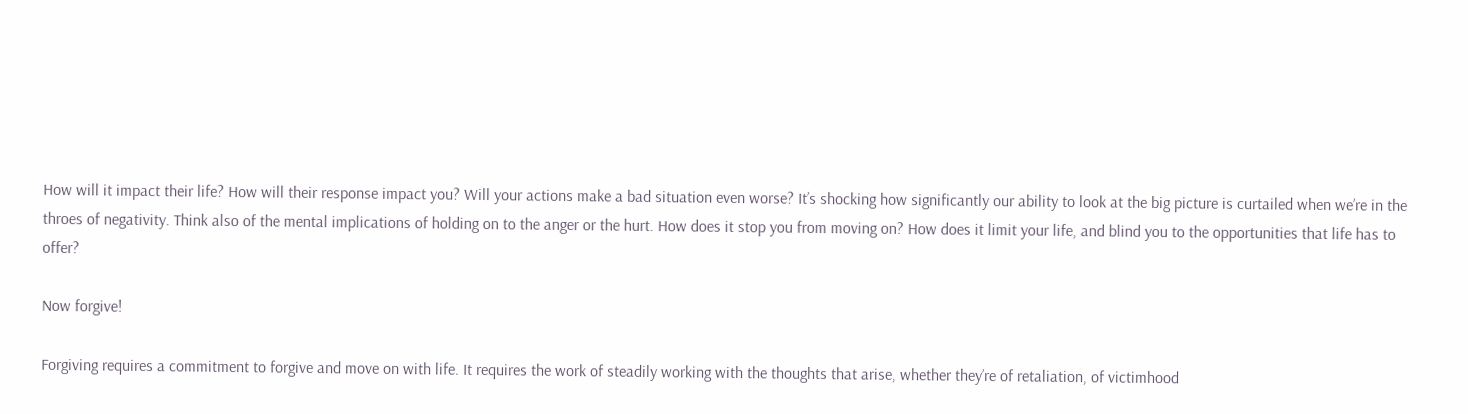How will it impact their life? How will their response impact you? Will your actions make a bad situation even worse? It’s shocking how significantly our ability to look at the big picture is curtailed when we’re in the throes of negativity. Think also of the mental implications of holding on to the anger or the hurt. How does it stop you from moving on? How does it limit your life, and blind you to the opportunities that life has to offer?

Now forgive!

Forgiving requires a commitment to forgive and move on with life. It requires the work of steadily working with the thoughts that arise, whether they’re of retaliation, of victimhood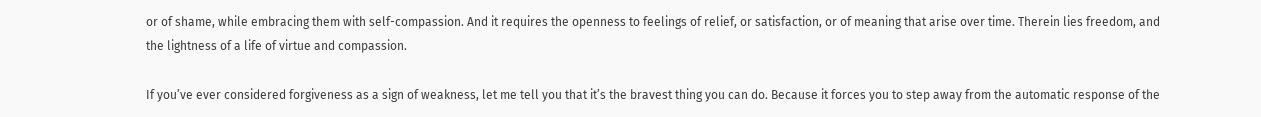or of shame, while embracing them with self-compassion. And it requires the openness to feelings of relief, or satisfaction, or of meaning that arise over time. Therein lies freedom, and the lightness of a life of virtue and compassion.

If you’ve ever considered forgiveness as a sign of weakness, let me tell you that it’s the bravest thing you can do. Because it forces you to step away from the automatic response of the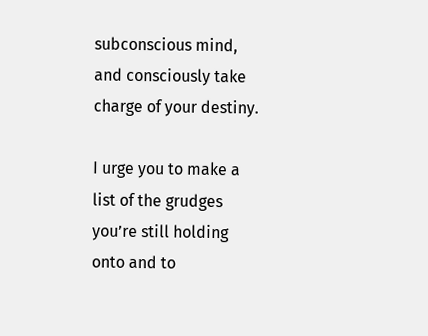subconscious mind, and consciously take charge of your destiny.

I urge you to make a list of the grudges you’re still holding onto and to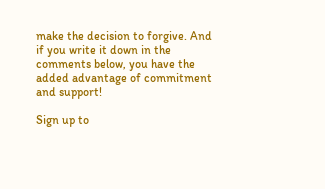make the decision to forgive. And if you write it down in the comments below, you have the added advantage of commitment and support!

Sign up to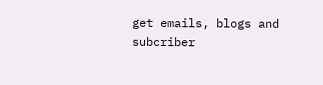get emails, blogs and subcriber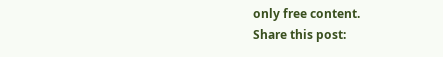only free content.
Share this post: